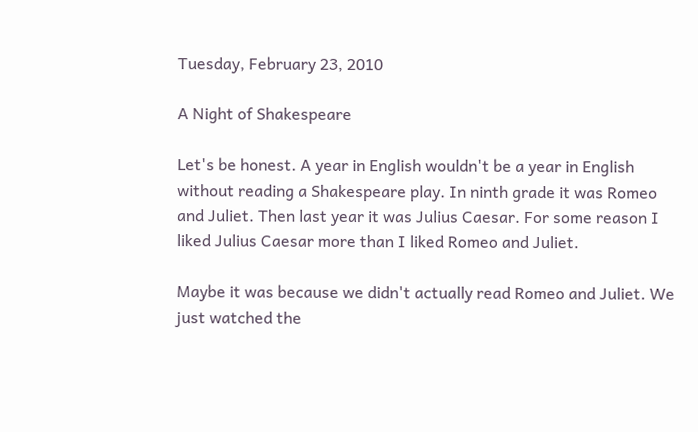Tuesday, February 23, 2010

A Night of Shakespeare

Let's be honest. A year in English wouldn't be a year in English without reading a Shakespeare play. In ninth grade it was Romeo and Juliet. Then last year it was Julius Caesar. For some reason I liked Julius Caesar more than I liked Romeo and Juliet.

Maybe it was because we didn't actually read Romeo and Juliet. We just watched the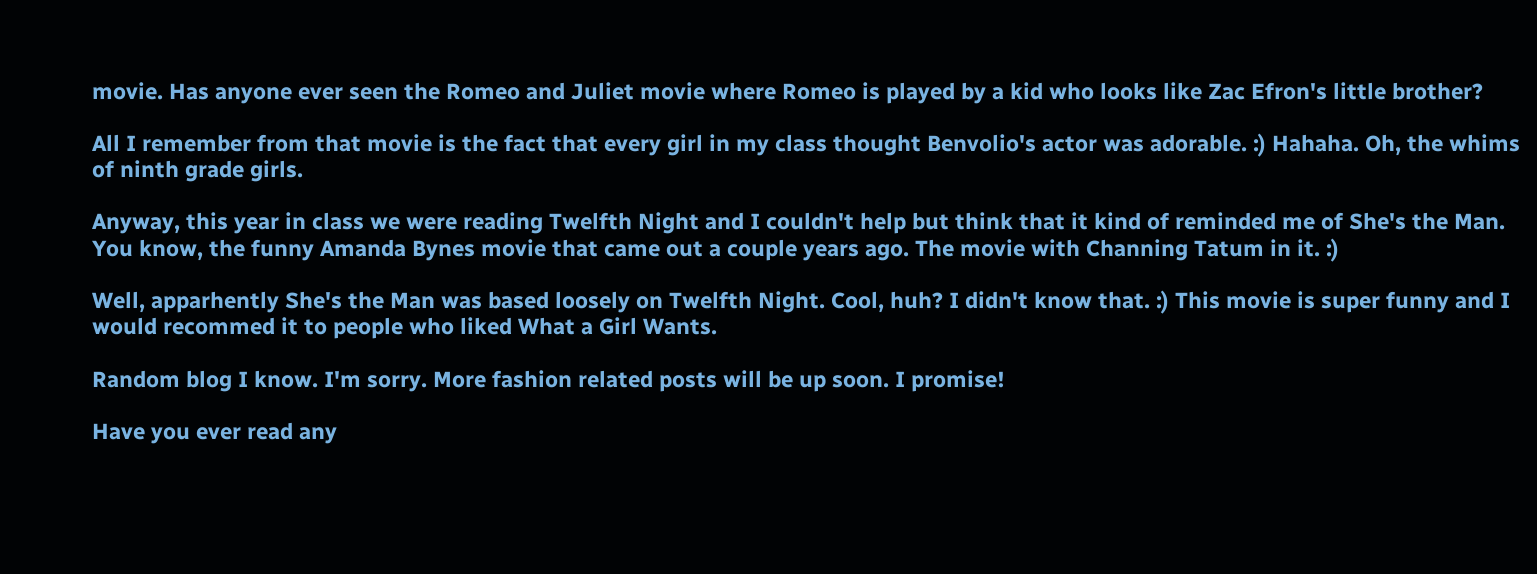movie. Has anyone ever seen the Romeo and Juliet movie where Romeo is played by a kid who looks like Zac Efron's little brother?

All I remember from that movie is the fact that every girl in my class thought Benvolio's actor was adorable. :) Hahaha. Oh, the whims of ninth grade girls.

Anyway, this year in class we were reading Twelfth Night and I couldn't help but think that it kind of reminded me of She's the Man. You know, the funny Amanda Bynes movie that came out a couple years ago. The movie with Channing Tatum in it. :)

Well, apparhently She's the Man was based loosely on Twelfth Night. Cool, huh? I didn't know that. :) This movie is super funny and I would recommed it to people who liked What a Girl Wants.

Random blog I know. I'm sorry. More fashion related posts will be up soon. I promise!

Have you ever read any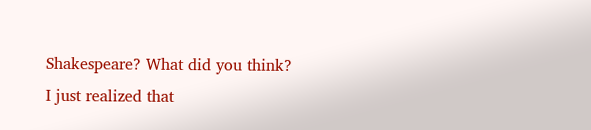Shakespeare? What did you think? I just realized that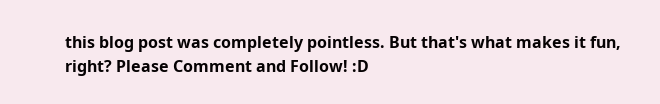this blog post was completely pointless. But that's what makes it fun, right? Please Comment and Follow! :D